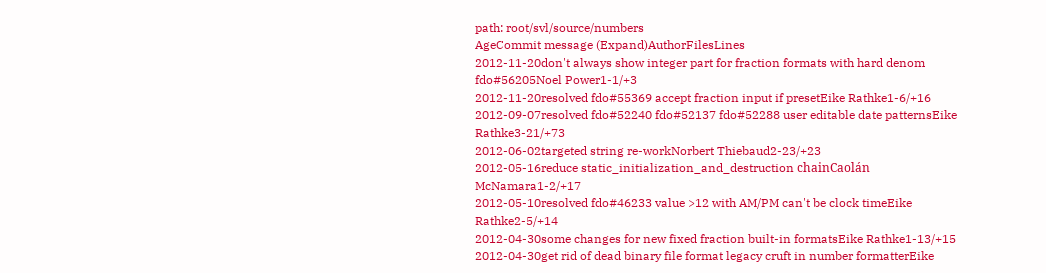path: root/svl/source/numbers
AgeCommit message (Expand)AuthorFilesLines
2012-11-20don't always show integer part for fraction formats with hard denom fdo#56205Noel Power1-1/+3
2012-11-20resolved fdo#55369 accept fraction input if presetEike Rathke1-6/+16
2012-09-07resolved fdo#52240 fdo#52137 fdo#52288 user editable date patternsEike Rathke3-21/+73
2012-06-02targeted string re-workNorbert Thiebaud2-23/+23
2012-05-16reduce static_initialization_and_destruction chainCaolán McNamara1-2/+17
2012-05-10resolved fdo#46233 value >12 with AM/PM can't be clock timeEike Rathke2-5/+14
2012-04-30some changes for new fixed fraction built-in formatsEike Rathke1-13/+15
2012-04-30get rid of dead binary file format legacy cruft in number formatterEike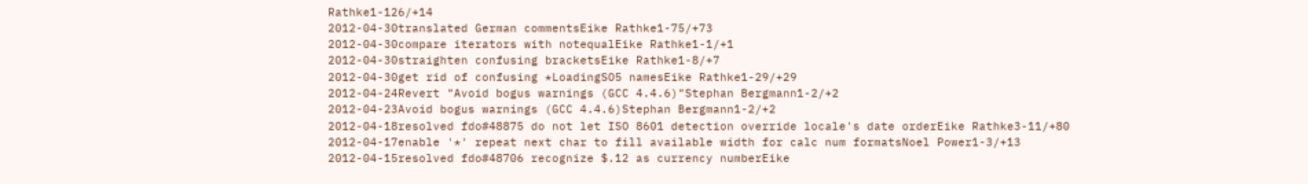Rathke1-126/+14
2012-04-30translated German commentsEike Rathke1-75/+73
2012-04-30compare iterators with notequalEike Rathke1-1/+1
2012-04-30straighten confusing bracketsEike Rathke1-8/+7
2012-04-30get rid of confusing *LoadingSO5 namesEike Rathke1-29/+29
2012-04-24Revert "Avoid bogus warnings (GCC 4.4.6)"Stephan Bergmann1-2/+2
2012-04-23Avoid bogus warnings (GCC 4.4.6)Stephan Bergmann1-2/+2
2012-04-18resolved fdo#48875 do not let ISO 8601 detection override locale's date orderEike Rathke3-11/+80
2012-04-17enable '*' repeat next char to fill available width for calc num formatsNoel Power1-3/+13
2012-04-15resolved fdo#48706 recognize $.12 as currency numberEike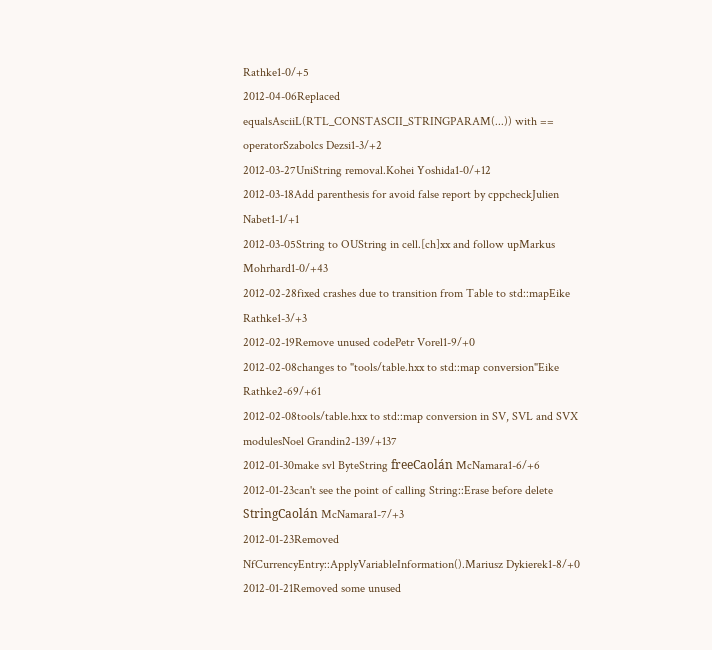Rathke1-0/+5
2012-04-06Replaced equalsAsciiL(RTL_CONSTASCII_STRINGPARAM(...)) with == operatorSzabolcs Dezsi1-3/+2
2012-03-27UniString removal.Kohei Yoshida1-0/+12
2012-03-18Add parenthesis for avoid false report by cppcheckJulien Nabet1-1/+1
2012-03-05String to OUString in cell.[ch]xx and follow upMarkus Mohrhard1-0/+43
2012-02-28fixed crashes due to transition from Table to std::mapEike Rathke1-3/+3
2012-02-19Remove unused codePetr Vorel1-9/+0
2012-02-08changes to "tools/table.hxx to std::map conversion"Eike Rathke2-69/+61
2012-02-08tools/table.hxx to std::map conversion in SV, SVL and SVX modulesNoel Grandin2-139/+137
2012-01-30make svl ByteString freeCaolán McNamara1-6/+6
2012-01-23can't see the point of calling String::Erase before delete StringCaolán McNamara1-7/+3
2012-01-23Removed NfCurrencyEntry::ApplyVariableInformation().Mariusz Dykierek1-8/+0
2012-01-21Removed some unused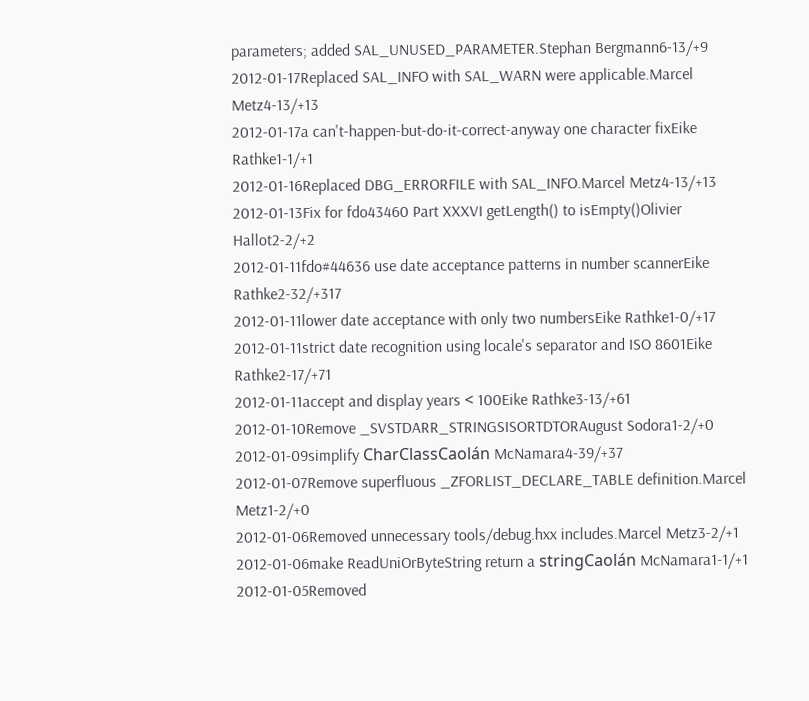parameters; added SAL_UNUSED_PARAMETER.Stephan Bergmann6-13/+9
2012-01-17Replaced SAL_INFO with SAL_WARN were applicable.Marcel Metz4-13/+13
2012-01-17a can't-happen-but-do-it-correct-anyway one character fixEike Rathke1-1/+1
2012-01-16Replaced DBG_ERRORFILE with SAL_INFO.Marcel Metz4-13/+13
2012-01-13Fix for fdo43460 Part XXXVI getLength() to isEmpty()Olivier Hallot2-2/+2
2012-01-11fdo#44636 use date acceptance patterns in number scannerEike Rathke2-32/+317
2012-01-11lower date acceptance with only two numbersEike Rathke1-0/+17
2012-01-11strict date recognition using locale's separator and ISO 8601Eike Rathke2-17/+71
2012-01-11accept and display years < 100Eike Rathke3-13/+61
2012-01-10Remove _SVSTDARR_STRINGSISORTDTORAugust Sodora1-2/+0
2012-01-09simplify CharClassCaolán McNamara4-39/+37
2012-01-07Remove superfluous _ZFORLIST_DECLARE_TABLE definition.Marcel Metz1-2/+0
2012-01-06Removed unnecessary tools/debug.hxx includes.Marcel Metz3-2/+1
2012-01-06make ReadUniOrByteString return a stringCaolán McNamara1-1/+1
2012-01-05Removed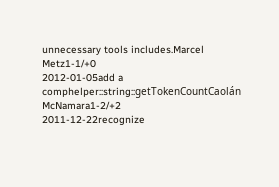unnecessary tools includes.Marcel Metz1-1/+0
2012-01-05add a comphelper::string::getTokenCountCaolán McNamara1-2/+2
2011-12-22recognize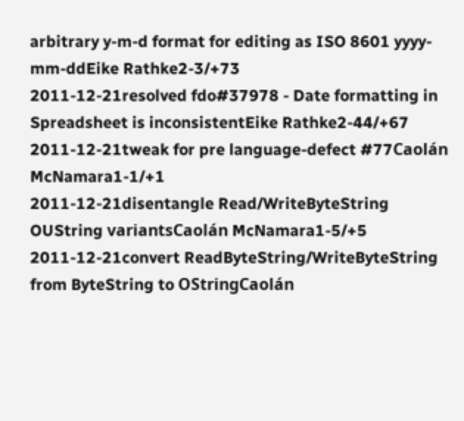arbitrary y-m-d format for editing as ISO 8601 yyyy-mm-ddEike Rathke2-3/+73
2011-12-21resolved fdo#37978 - Date formatting in Spreadsheet is inconsistentEike Rathke2-44/+67
2011-12-21tweak for pre language-defect #77Caolán McNamara1-1/+1
2011-12-21disentangle Read/WriteByteString OUString variantsCaolán McNamara1-5/+5
2011-12-21convert ReadByteString/WriteByteString from ByteString to OStringCaolán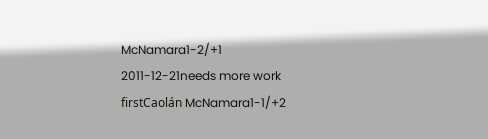McNamara1-2/+1
2011-12-21needs more work firstCaolán McNamara1-1/+2